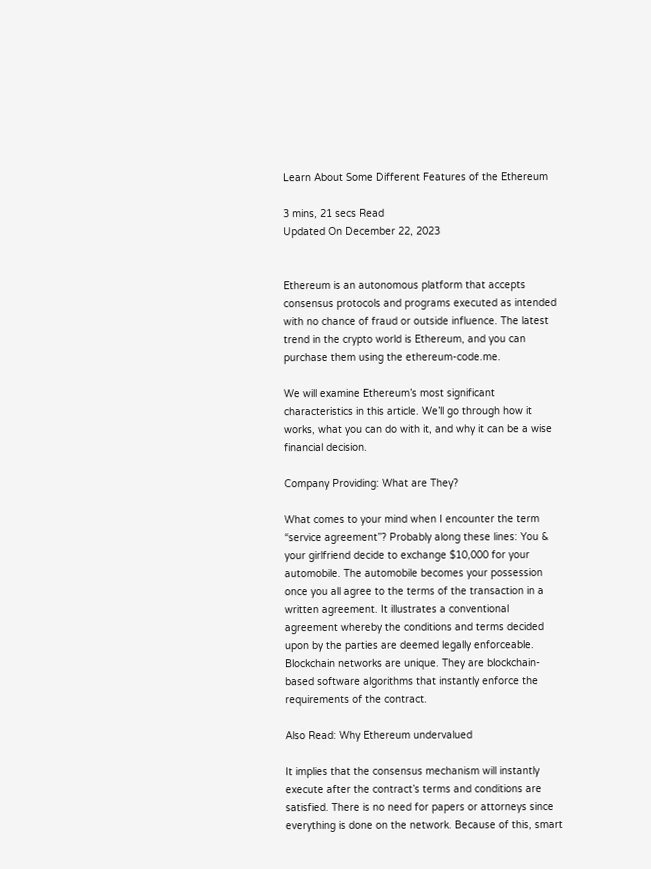Learn About Some Different Features of the Ethereum

3 mins, 21 secs Read
Updated On December 22, 2023


Ethereum is an autonomous platform that accepts consensus protocols and programs executed as intended with no chance of fraud or outside influence. The latest trend in the crypto world is Ethereum, and you can purchase them using the ethereum-code.me.

We will examine Ethereum’s most significant characteristics in this article. We’ll go through how it works, what you can do with it, and why it can be a wise financial decision.

Company Providing: What are They?

What comes to your mind when I encounter the term “service agreement”? Probably along these lines: You & your girlfriend decide to exchange $10,000 for your automobile. The automobile becomes your possession once you all agree to the terms of the transaction in a written agreement. It illustrates a conventional agreement whereby the conditions and terms decided upon by the parties are deemed legally enforceable. Blockchain networks are unique. They are blockchain-based software algorithms that instantly enforce the requirements of the contract.

Also Read: Why Ethereum undervalued

It implies that the consensus mechanism will instantly execute after the contract’s terms and conditions are satisfied. There is no need for papers or attorneys since everything is done on the network. Because of this, smart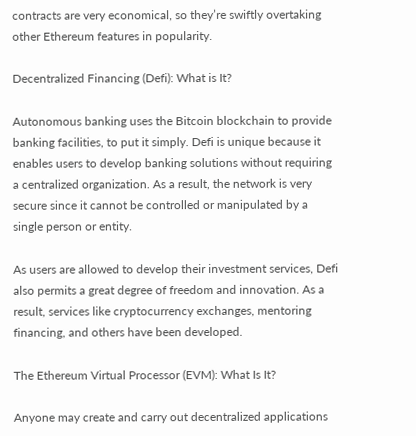contracts are very economical, so they’re swiftly overtaking other Ethereum features in popularity.

Decentralized Financing (Defi): What is It?

Autonomous banking uses the Bitcoin blockchain to provide banking facilities, to put it simply. Defi is unique because it enables users to develop banking solutions without requiring a centralized organization. As a result, the network is very secure since it cannot be controlled or manipulated by a single person or entity.

As users are allowed to develop their investment services, Defi also permits a great degree of freedom and innovation. As a result, services like cryptocurrency exchanges, mentoring financing, and others have been developed.

The Ethereum Virtual Processor (EVM): What Is It?

Anyone may create and carry out decentralized applications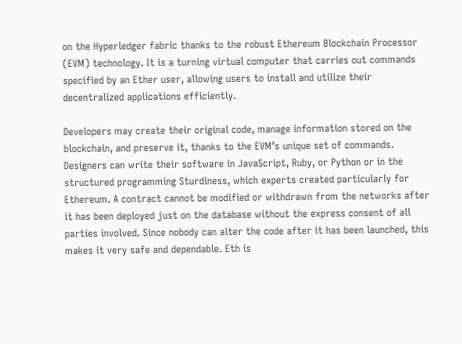on the Hyperledger fabric thanks to the robust Ethereum Blockchain Processor (EVM) technology. It is a turning virtual computer that carries out commands specified by an Ether user, allowing users to install and utilize their decentralized applications efficiently.

Developers may create their original code, manage information stored on the blockchain, and preserve it, thanks to the EVM’s unique set of commands. Designers can write their software in JavaScript, Ruby, or Python or in the structured programming Sturdiness, which experts created particularly for Ethereum. A contract cannot be modified or withdrawn from the networks after it has been deployed just on the database without the express consent of all parties involved. Since nobody can alter the code after it has been launched, this makes it very safe and dependable. Eth is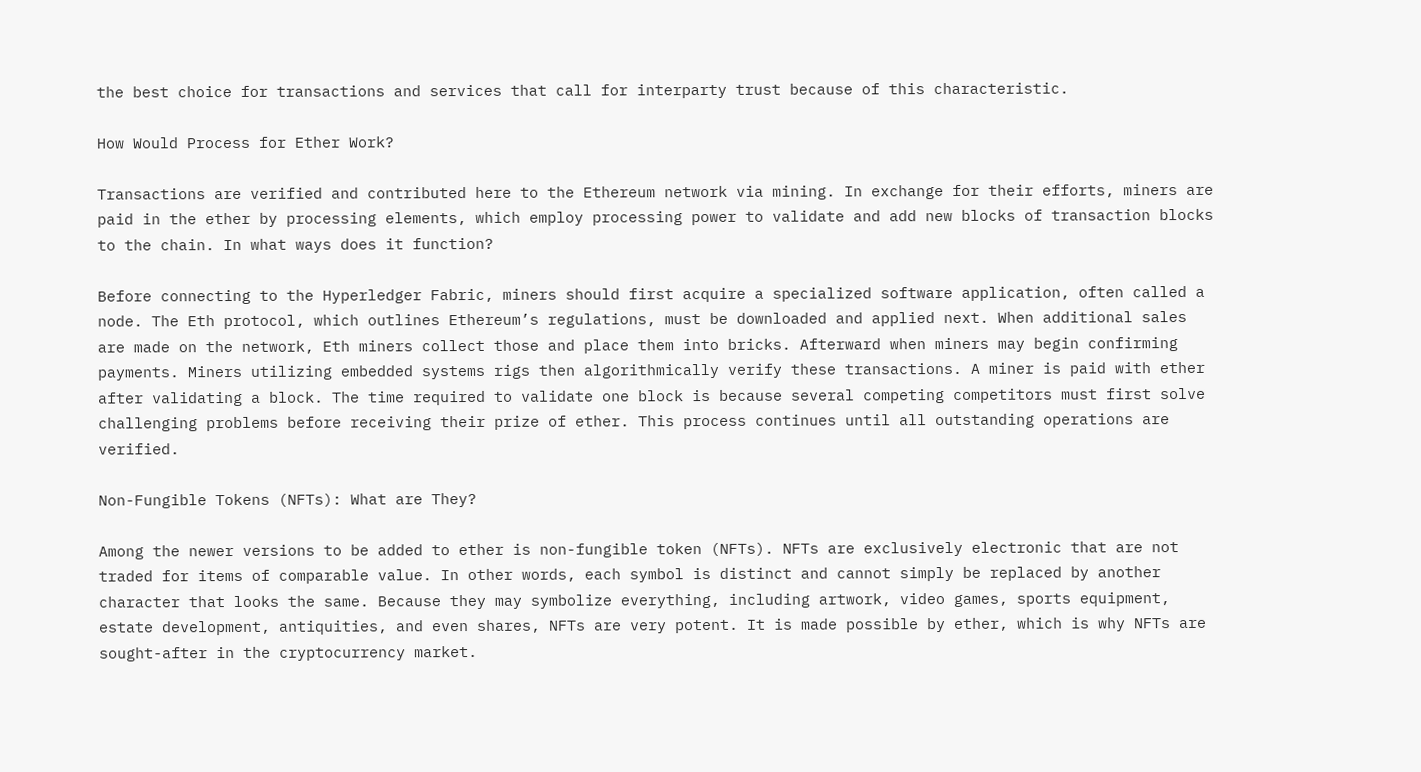the best choice for transactions and services that call for interparty trust because of this characteristic.

How Would Process for Ether Work?

Transactions are verified and contributed here to the Ethereum network via mining. In exchange for their efforts, miners are paid in the ether by processing elements, which employ processing power to validate and add new blocks of transaction blocks to the chain. In what ways does it function?

Before connecting to the Hyperledger Fabric, miners should first acquire a specialized software application, often called a node. The Eth protocol, which outlines Ethereum’s regulations, must be downloaded and applied next. When additional sales are made on the network, Eth miners collect those and place them into bricks. Afterward when miners may begin confirming payments. Miners utilizing embedded systems rigs then algorithmically verify these transactions. A miner is paid with ether after validating a block. The time required to validate one block is because several competing competitors must first solve challenging problems before receiving their prize of ether. This process continues until all outstanding operations are verified.

Non-Fungible Tokens (NFTs): What are They?

Among the newer versions to be added to ether is non-fungible token (NFTs). NFTs are exclusively electronic that are not traded for items of comparable value. In other words, each symbol is distinct and cannot simply be replaced by another character that looks the same. Because they may symbolize everything, including artwork, video games, sports equipment, estate development, antiquities, and even shares, NFTs are very potent. It is made possible by ether, which is why NFTs are sought-after in the cryptocurrency market.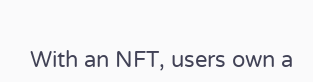With an NFT, users own a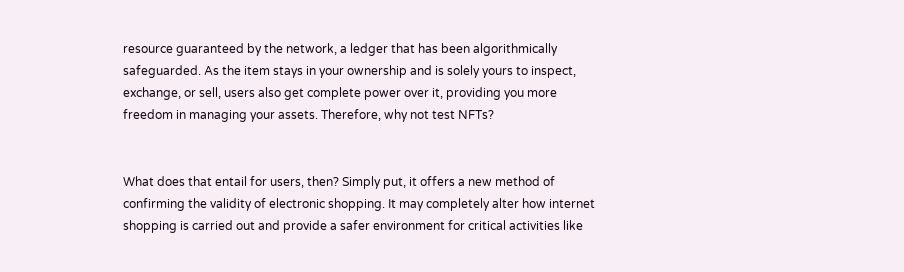resource guaranteed by the network, a ledger that has been algorithmically safeguarded. As the item stays in your ownership and is solely yours to inspect, exchange, or sell, users also get complete power over it, providing you more freedom in managing your assets. Therefore, why not test NFTs?


What does that entail for users, then? Simply put, it offers a new method of confirming the validity of electronic shopping. It may completely alter how internet shopping is carried out and provide a safer environment for critical activities like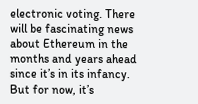electronic voting. There will be fascinating news about Ethereum in the months and years ahead since it’s in its infancy. But for now, it’s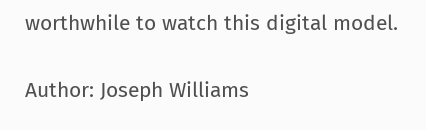worthwhile to watch this digital model.

Author: Joseph Williams